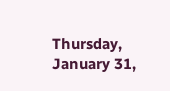Thursday, January 31,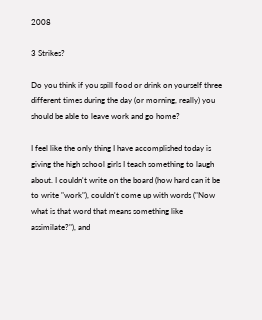2008

3 Strikes?

Do you think if you spill food or drink on yourself three different times during the day (or morning, really) you should be able to leave work and go home?

I feel like the only thing I have accomplished today is giving the high school girls I teach something to laugh about. I couldn't write on the board (how hard can it be to write "work"), couldn't come up with words ("Now what is that word that means something like assimilate?"), and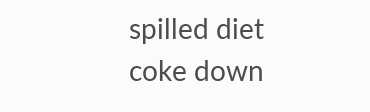spilled diet coke down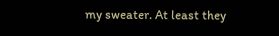my sweater. At least they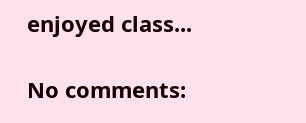enjoyed class...

No comments: